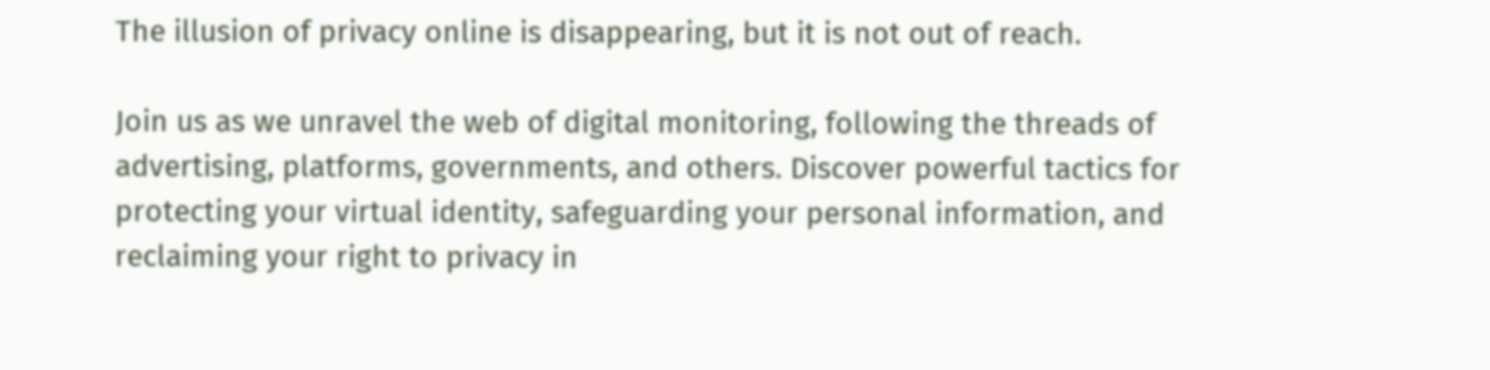The illusion of privacy online is disappearing, but it is not out of reach.

Join us as we unravel the web of digital monitoring, following the threads of advertising, platforms, governments, and others. Discover powerful tactics for protecting your virtual identity, safeguarding your personal information, and reclaiming your right to privacy in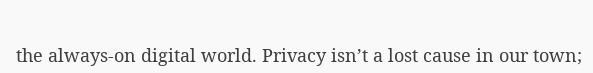the always-on digital world. Privacy isn’t a lost cause in our town;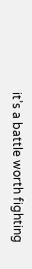it’s a battle worth fighting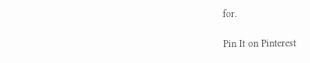for.

Pin It on Pinterest